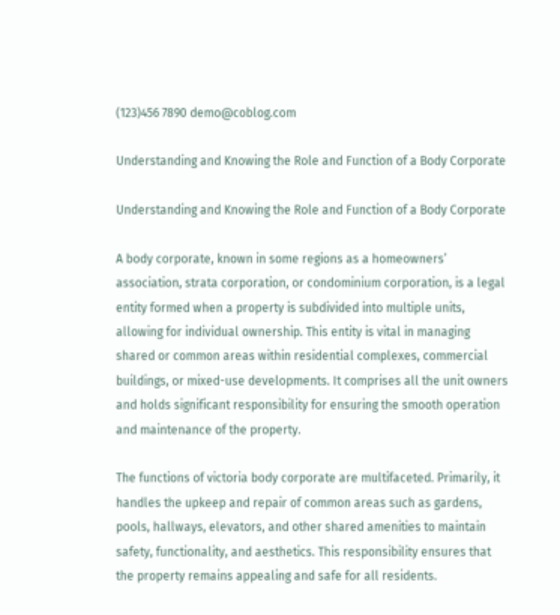(123)456 7890 demo@coblog.com

Understanding and Knowing the Role and Function of a Body Corporate

Understanding and Knowing the Role and Function of a Body Corporate

A body corporate, known in some regions as a homeowners’ association, strata corporation, or condominium corporation, is a legal entity formed when a property is subdivided into multiple units, allowing for individual ownership. This entity is vital in managing shared or common areas within residential complexes, commercial buildings, or mixed-use developments. It comprises all the unit owners and holds significant responsibility for ensuring the smooth operation and maintenance of the property.

The functions of victoria body corporate are multifaceted. Primarily, it handles the upkeep and repair of common areas such as gardens, pools, hallways, elevators, and other shared amenities to maintain safety, functionality, and aesthetics. This responsibility ensures that the property remains appealing and safe for all residents.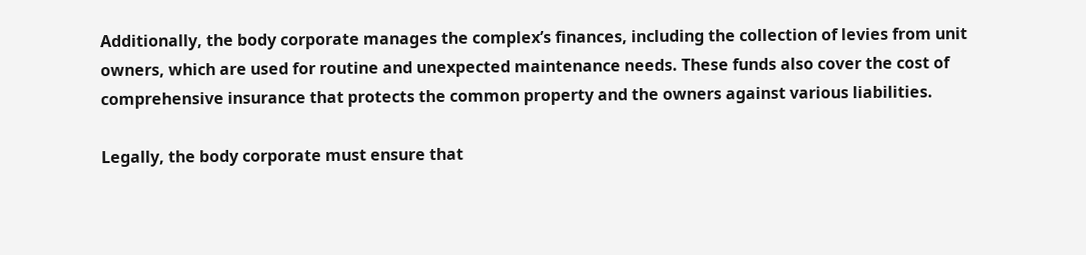Additionally, the body corporate manages the complex’s finances, including the collection of levies from unit owners, which are used for routine and unexpected maintenance needs. These funds also cover the cost of comprehensive insurance that protects the common property and the owners against various liabilities.

Legally, the body corporate must ensure that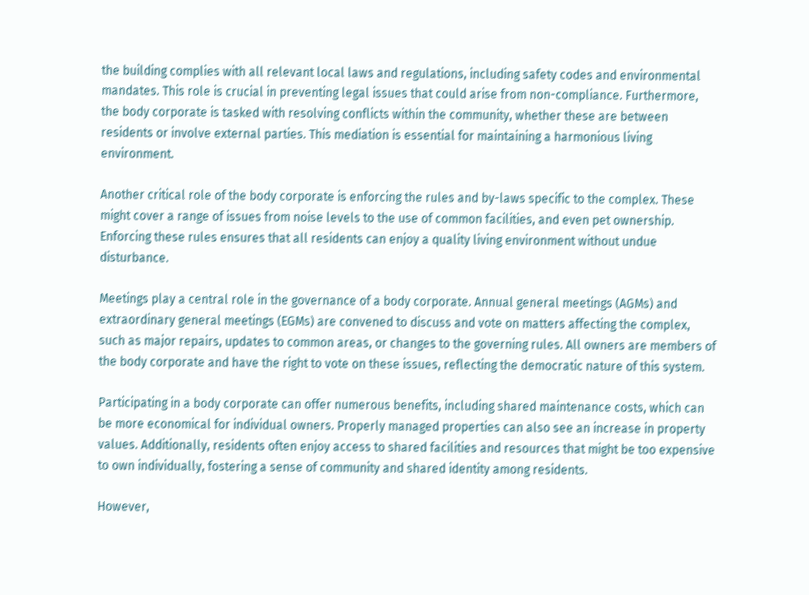the building complies with all relevant local laws and regulations, including safety codes and environmental mandates. This role is crucial in preventing legal issues that could arise from non-compliance. Furthermore, the body corporate is tasked with resolving conflicts within the community, whether these are between residents or involve external parties. This mediation is essential for maintaining a harmonious living environment.

Another critical role of the body corporate is enforcing the rules and by-laws specific to the complex. These might cover a range of issues from noise levels to the use of common facilities, and even pet ownership. Enforcing these rules ensures that all residents can enjoy a quality living environment without undue disturbance.

Meetings play a central role in the governance of a body corporate. Annual general meetings (AGMs) and extraordinary general meetings (EGMs) are convened to discuss and vote on matters affecting the complex, such as major repairs, updates to common areas, or changes to the governing rules. All owners are members of the body corporate and have the right to vote on these issues, reflecting the democratic nature of this system.

Participating in a body corporate can offer numerous benefits, including shared maintenance costs, which can be more economical for individual owners. Properly managed properties can also see an increase in property values. Additionally, residents often enjoy access to shared facilities and resources that might be too expensive to own individually, fostering a sense of community and shared identity among residents.

However,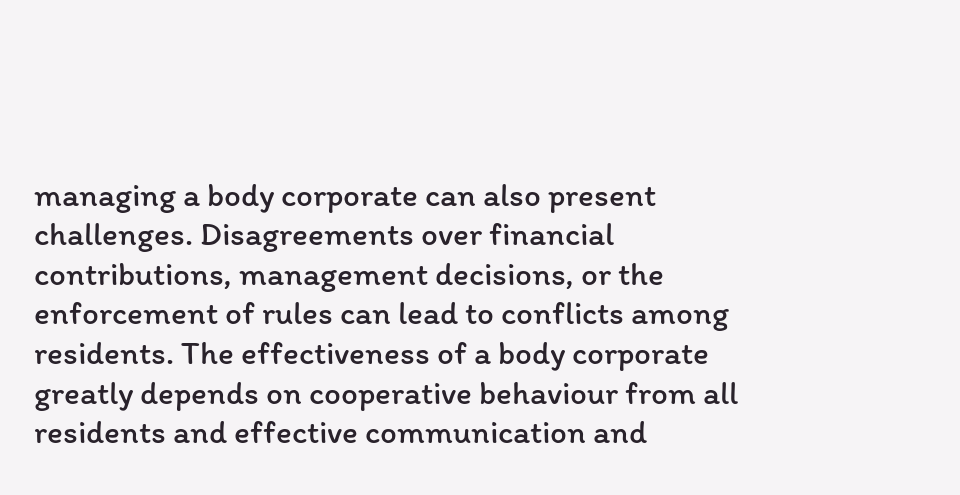managing a body corporate can also present challenges. Disagreements over financial contributions, management decisions, or the enforcement of rules can lead to conflicts among residents. The effectiveness of a body corporate greatly depends on cooperative behaviour from all residents and effective communication and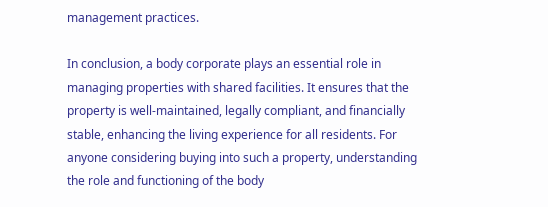management practices.

In conclusion, a body corporate plays an essential role in managing properties with shared facilities. It ensures that the property is well-maintained, legally compliant, and financially stable, enhancing the living experience for all residents. For anyone considering buying into such a property, understanding the role and functioning of the body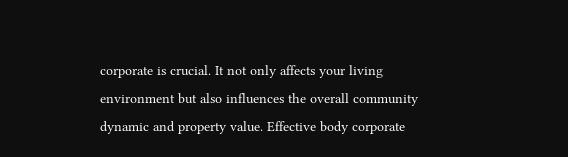corporate is crucial. It not only affects your living environment but also influences the overall community dynamic and property value. Effective body corporate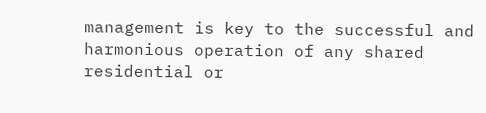management is key to the successful and harmonious operation of any shared residential or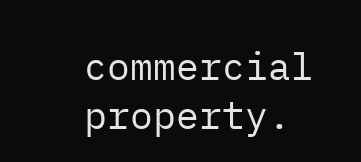commercial property.